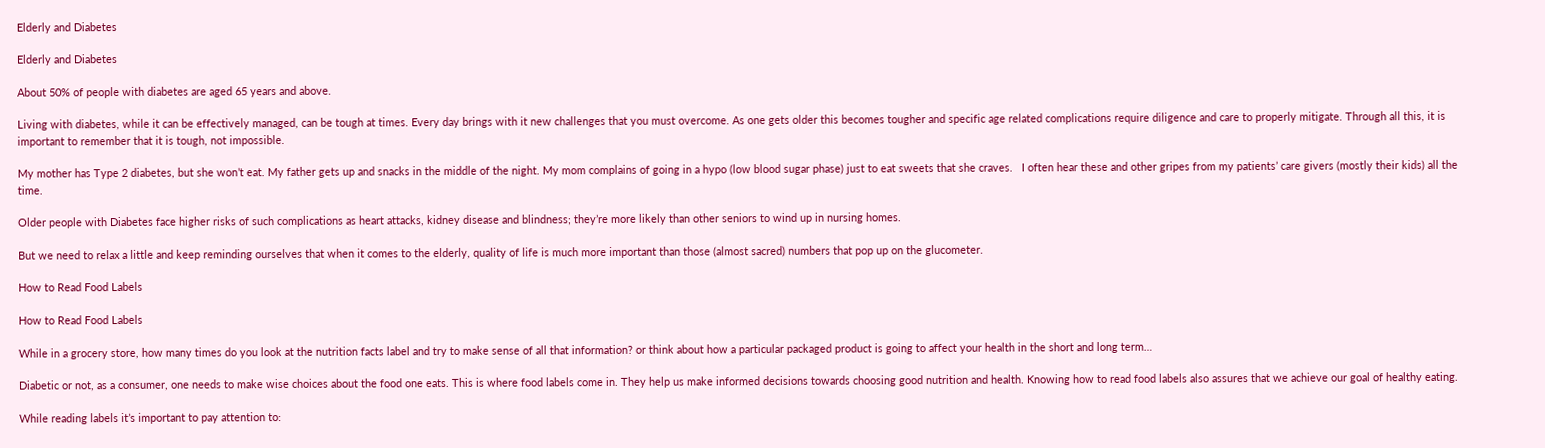Elderly and Diabetes

Elderly and Diabetes

About 50% of people with diabetes are aged 65 years and above.

Living with diabetes, while it can be effectively managed, can be tough at times. Every day brings with it new challenges that you must overcome. As one gets older this becomes tougher and specific age related complications require diligence and care to properly mitigate. Through all this, it is important to remember that it is tough, not impossible.

My mother has Type 2 diabetes, but she won’t eat. My father gets up and snacks in the middle of the night. My mom complains of going in a hypo (low blood sugar phase) just to eat sweets that she craves.   I often hear these and other gripes from my patients’ care givers (mostly their kids) all the time.

Older people with Diabetes face higher risks of such complications as heart attacks, kidney disease and blindness; they’re more likely than other seniors to wind up in nursing homes.

But we need to relax a little and keep reminding ourselves that when it comes to the elderly, quality of life is much more important than those (almost sacred) numbers that pop up on the glucometer.

How to Read Food Labels

How to Read Food Labels

While in a grocery store, how many times do you look at the nutrition facts label and try to make sense of all that information? or think about how a particular packaged product is going to affect your health in the short and long term…

Diabetic or not, as a consumer, one needs to make wise choices about the food one eats. This is where food labels come in. They help us make informed decisions towards choosing good nutrition and health. Knowing how to read food labels also assures that we achieve our goal of healthy eating.

While reading labels it’s important to pay attention to: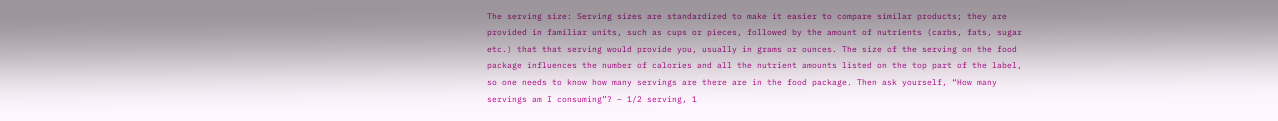The serving size: Serving sizes are standardized to make it easier to compare similar products; they are provided in familiar units, such as cups or pieces, followed by the amount of nutrients (carbs, fats, sugar etc.) that that serving would provide you, usually in grams or ounces. The size of the serving on the food package influences the number of calories and all the nutrient amounts listed on the top part of the label, so one needs to know how many servings are there are in the food package. Then ask yourself, “How many servings am I consuming”? – 1/2 serving, 1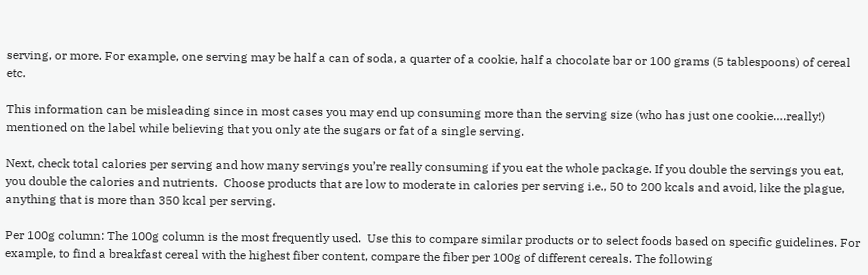serving, or more. For example, one serving may be half a can of soda, a quarter of a cookie, half a chocolate bar or 100 grams (5 tablespoons) of cereal etc.

This information can be misleading since in most cases you may end up consuming more than the serving size (who has just one cookie….really!) mentioned on the label while believing that you only ate the sugars or fat of a single serving.

Next, check total calories per serving and how many servings you’re really consuming if you eat the whole package. If you double the servings you eat, you double the calories and nutrients.  Choose products that are low to moderate in calories per serving i.e., 50 to 200 kcals and avoid, like the plague, anything that is more than 350 kcal per serving.

Per 100g column: The 100g column is the most frequently used.  Use this to compare similar products or to select foods based on specific guidelines. For example, to find a breakfast cereal with the highest fiber content, compare the fiber per 100g of different cereals. The following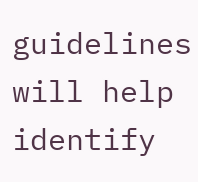guidelines will help identify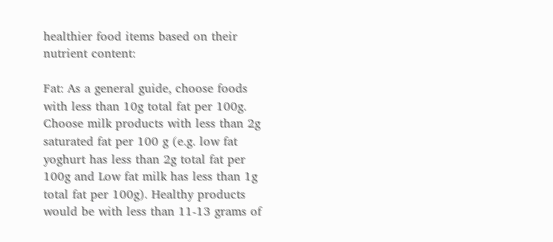healthier food items based on their nutrient content:

Fat: As a general guide, choose foods with less than 10g total fat per 100g. Choose milk products with less than 2g saturated fat per 100 g (e.g. low fat yoghurt has less than 2g total fat per 100g and Low fat milk has less than 1g total fat per 100g). Healthy products would be with less than 11-13 grams of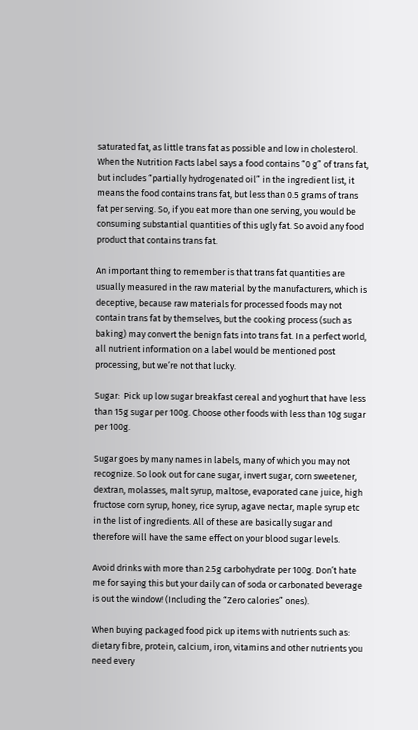saturated fat, as little trans fat as possible and low in cholesterol. When the Nutrition Facts label says a food contains “0 g” of trans fat, but includes “partially hydrogenated oil” in the ingredient list, it means the food contains trans fat, but less than 0.5 grams of trans fat per serving. So, if you eat more than one serving, you would be consuming substantial quantities of this ugly fat. So avoid any food product that contains trans fat.

An important thing to remember is that trans fat quantities are usually measured in the raw material by the manufacturers, which is deceptive, because raw materials for processed foods may not contain trans fat by themselves, but the cooking process (such as baking) may convert the benign fats into trans fat. In a perfect world, all nutrient information on a label would be mentioned post processing, but we’re not that lucky.

Sugar:  Pick up low sugar breakfast cereal and yoghurt that have less than 15g sugar per 100g. Choose other foods with less than 10g sugar per 100g.

Sugar goes by many names in labels, many of which you may not recognize. So look out for cane sugar, invert sugar, corn sweetener, dextran, molasses, malt syrup, maltose, evaporated cane juice, high fructose corn syrup, honey, rice syrup, agave nectar, maple syrup etc in the list of ingredients. All of these are basically sugar and therefore will have the same effect on your blood sugar levels.

Avoid drinks with more than 2.5g carbohydrate per 100g. Don’t hate me for saying this but your daily can of soda or carbonated beverage is out the window! (Including the “Zero calories” ones).

When buying packaged food pick up items with nutrients such as: dietary fibre, protein, calcium, iron, vitamins and other nutrients you need every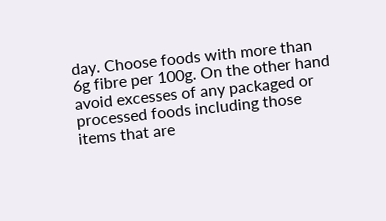day. Choose foods with more than 6g fibre per 100g. On the other hand avoid excesses of any packaged or processed foods including those items that are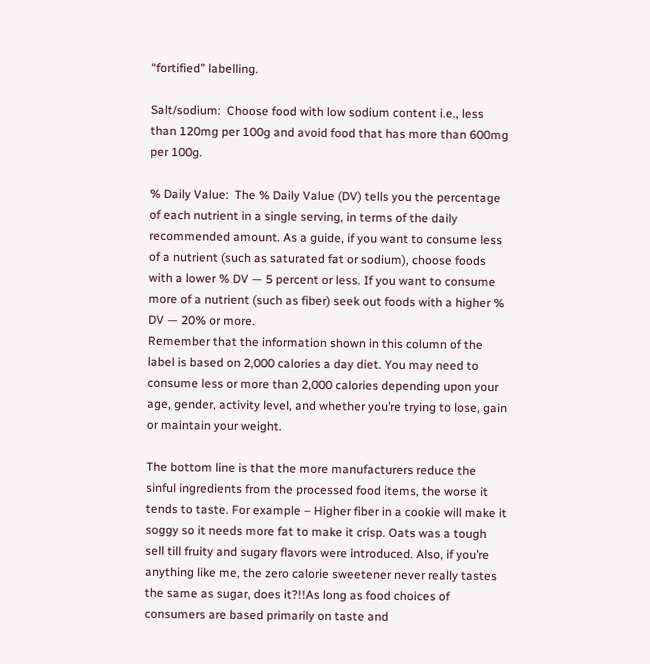“fortified” labelling.

Salt/sodium:  Choose food with low sodium content i.e., less than 120mg per 100g and avoid food that has more than 600mg per 100g.

% Daily Value:  The % Daily Value (DV) tells you the percentage of each nutrient in a single serving, in terms of the daily recommended amount. As a guide, if you want to consume less of a nutrient (such as saturated fat or sodium), choose foods with a lower % DV — 5 percent or less. If you want to consume more of a nutrient (such as fiber) seek out foods with a higher % DV — 20% or more.
Remember that the information shown in this column of the label is based on 2,000 calories a day diet. You may need to consume less or more than 2,000 calories depending upon your age, gender, activity level, and whether you’re trying to lose, gain or maintain your weight.

The bottom line is that the more manufacturers reduce the sinful ingredients from the processed food items, the worse it tends to taste. For example – Higher fiber in a cookie will make it soggy so it needs more fat to make it crisp. Oats was a tough sell till fruity and sugary flavors were introduced. Also, if you’re anything like me, the zero calorie sweetener never really tastes the same as sugar, does it?!!As long as food choices of consumers are based primarily on taste and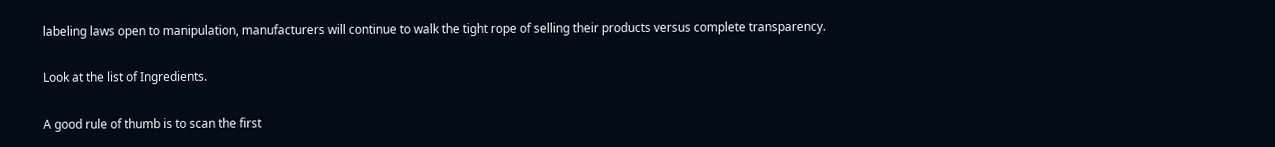labeling laws open to manipulation, manufacturers will continue to walk the tight rope of selling their products versus complete transparency.

Look at the list of Ingredients.

A good rule of thumb is to scan the first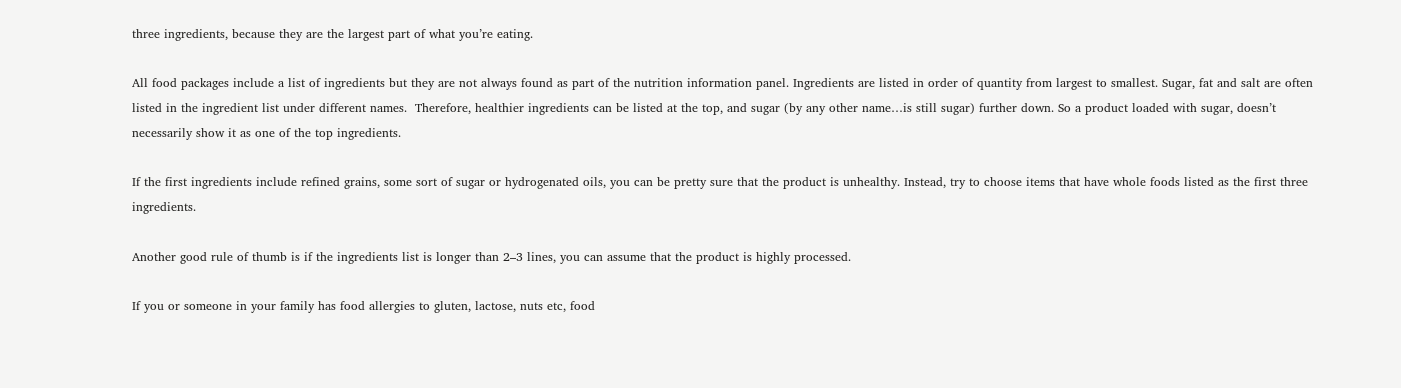three ingredients, because they are the largest part of what you’re eating.

All food packages include a list of ingredients but they are not always found as part of the nutrition information panel. Ingredients are listed in order of quantity from largest to smallest. Sugar, fat and salt are often listed in the ingredient list under different names.  Therefore, healthier ingredients can be listed at the top, and sugar (by any other name…is still sugar) further down. So a product loaded with sugar, doesn’t necessarily show it as one of the top ingredients.

If the first ingredients include refined grains, some sort of sugar or hydrogenated oils, you can be pretty sure that the product is unhealthy. Instead, try to choose items that have whole foods listed as the first three ingredients.

Another good rule of thumb is if the ingredients list is longer than 2–3 lines, you can assume that the product is highly processed.

If you or someone in your family has food allergies to gluten, lactose, nuts etc, food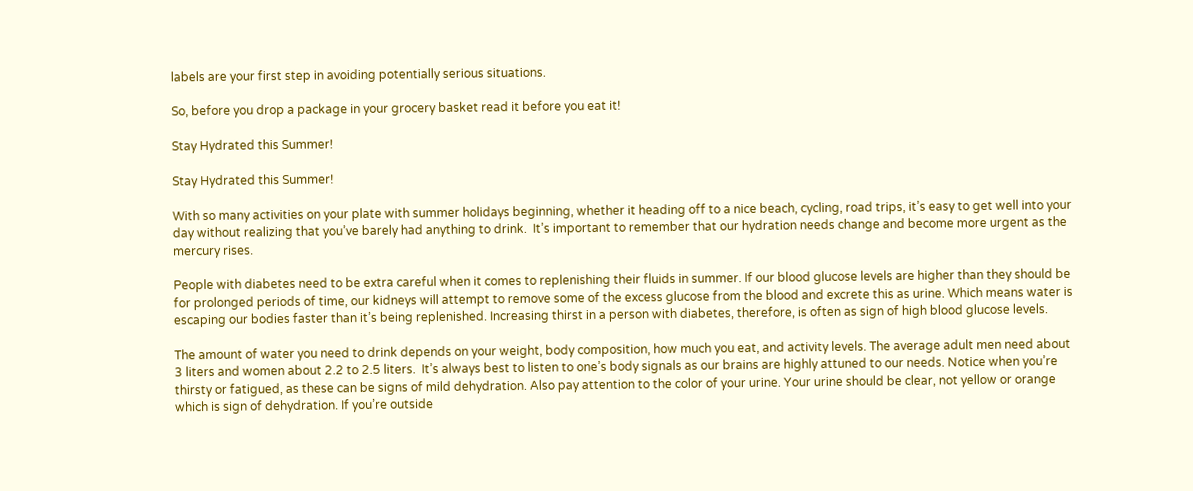labels are your first step in avoiding potentially serious situations.

So, before you drop a package in your grocery basket read it before you eat it!

Stay Hydrated this Summer!

Stay Hydrated this Summer!

With so many activities on your plate with summer holidays beginning, whether it heading off to a nice beach, cycling, road trips, it’s easy to get well into your day without realizing that you’ve barely had anything to drink.  It’s important to remember that our hydration needs change and become more urgent as the mercury rises.

People with diabetes need to be extra careful when it comes to replenishing their fluids in summer. If our blood glucose levels are higher than they should be for prolonged periods of time, our kidneys will attempt to remove some of the excess glucose from the blood and excrete this as urine. Which means water is escaping our bodies faster than it’s being replenished. Increasing thirst in a person with diabetes, therefore, is often as sign of high blood glucose levels.

The amount of water you need to drink depends on your weight, body composition, how much you eat, and activity levels. The average adult men need about 3 liters and women about 2.2 to 2.5 liters.  It’s always best to listen to one’s body signals as our brains are highly attuned to our needs. Notice when you’re thirsty or fatigued, as these can be signs of mild dehydration. Also pay attention to the color of your urine. Your urine should be clear, not yellow or orange which is sign of dehydration. If you’re outside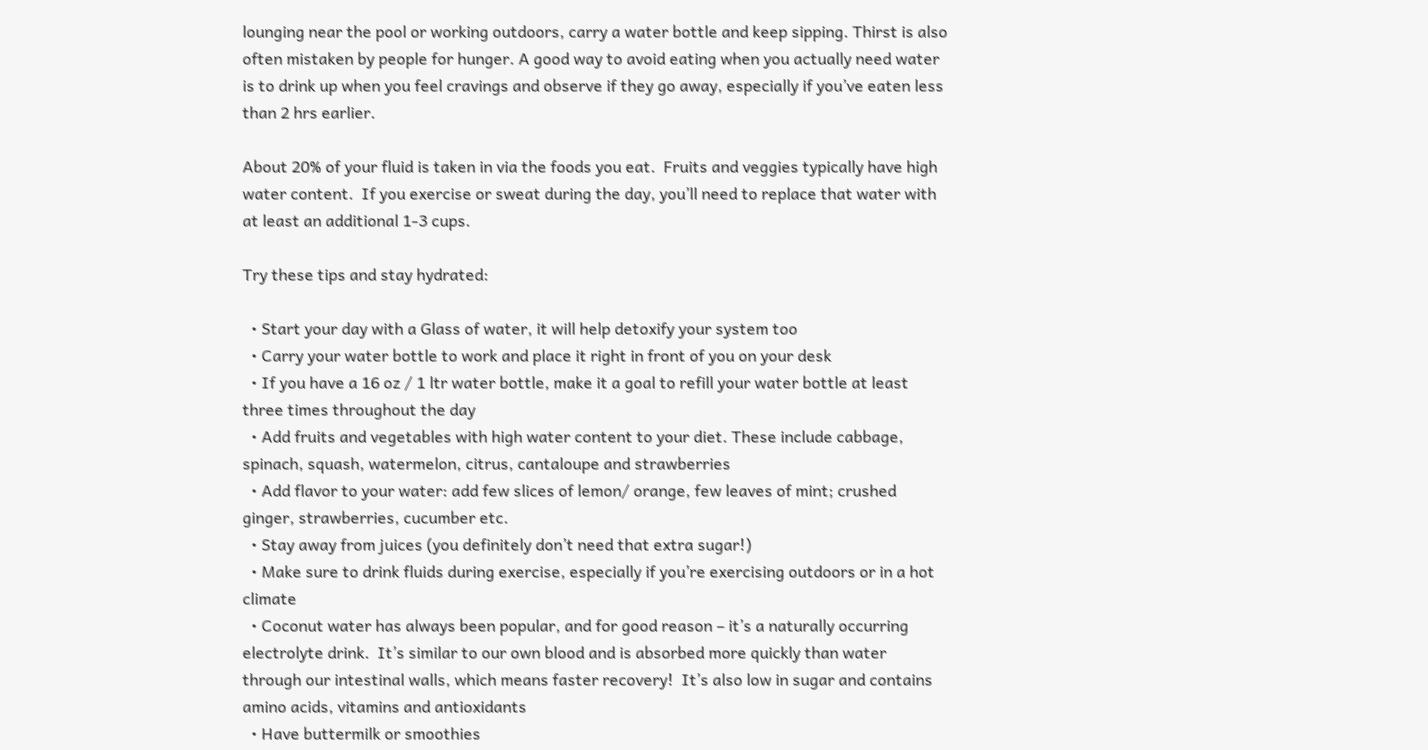lounging near the pool or working outdoors, carry a water bottle and keep sipping. Thirst is also often mistaken by people for hunger. A good way to avoid eating when you actually need water is to drink up when you feel cravings and observe if they go away, especially if you’ve eaten less than 2 hrs earlier.

About 20% of your fluid is taken in via the foods you eat.  Fruits and veggies typically have high water content.  If you exercise or sweat during the day, you’ll need to replace that water with at least an additional 1-3 cups.

Try these tips and stay hydrated:

  • Start your day with a Glass of water, it will help detoxify your system too
  • Carry your water bottle to work and place it right in front of you on your desk
  • If you have a 16 oz / 1 ltr water bottle, make it a goal to refill your water bottle at least three times throughout the day
  • Add fruits and vegetables with high water content to your diet. These include cabbage, spinach, squash, watermelon, citrus, cantaloupe and strawberries
  • Add flavor to your water: add few slices of lemon/ orange, few leaves of mint; crushed ginger, strawberries, cucumber etc.
  • Stay away from juices (you definitely don’t need that extra sugar!)
  • Make sure to drink fluids during exercise, especially if you’re exercising outdoors or in a hot climate
  • Coconut water has always been popular, and for good reason – it’s a naturally occurring electrolyte drink.  It’s similar to our own blood and is absorbed more quickly than water through our intestinal walls, which means faster recovery!  It’s also low in sugar and contains amino acids, vitamins and antioxidants
  • Have buttermilk or smoothies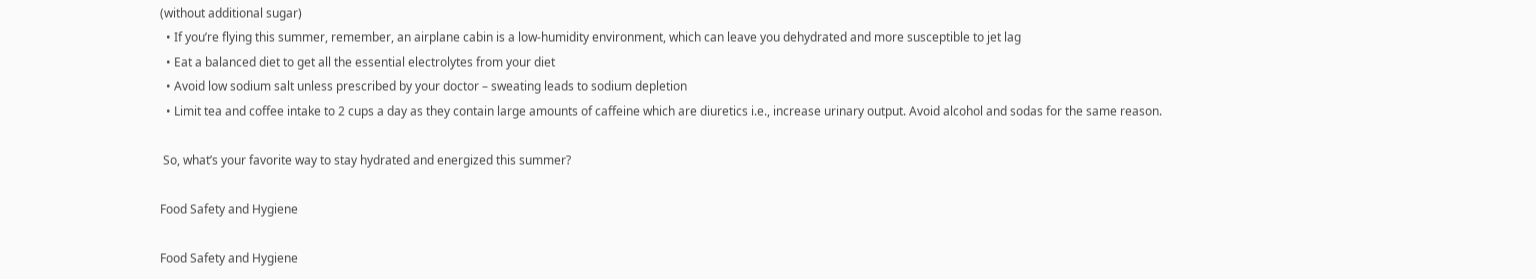(without additional sugar)
  • If you’re flying this summer, remember, an airplane cabin is a low-humidity environment, which can leave you dehydrated and more susceptible to jet lag
  • Eat a balanced diet to get all the essential electrolytes from your diet
  • Avoid low sodium salt unless prescribed by your doctor – sweating leads to sodium depletion
  • Limit tea and coffee intake to 2 cups a day as they contain large amounts of caffeine which are diuretics i.e., increase urinary output. Avoid alcohol and sodas for the same reason.

 So, what’s your favorite way to stay hydrated and energized this summer?

Food Safety and Hygiene

Food Safety and Hygiene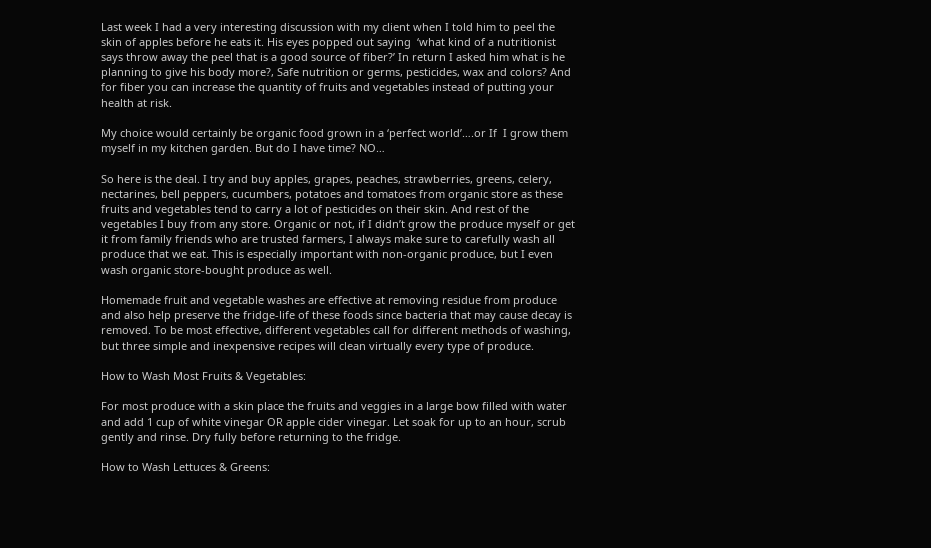Last week I had a very interesting discussion with my client when I told him to peel the skin of apples before he eats it. His eyes popped out saying  ‘what kind of a nutritionist says throw away the peel that is a good source of fiber?’ In return I asked him what is he planning to give his body more?, Safe nutrition or germs, pesticides, wax and colors? And for fiber you can increase the quantity of fruits and vegetables instead of putting your health at risk.

My choice would certainly be organic food grown in a ‘perfect world’….or If  I grow them myself in my kitchen garden. But do I have time? NO…

So here is the deal. I try and buy apples, grapes, peaches, strawberries, greens, celery, nectarines, bell peppers, cucumbers, potatoes and tomatoes from organic store as these fruits and vegetables tend to carry a lot of pesticides on their skin. And rest of the vegetables I buy from any store. Organic or not, if I didn’t grow the produce myself or get it from family friends who are trusted farmers, I always make sure to carefully wash all produce that we eat. This is especially important with non-organic produce, but I even wash organic store-bought produce as well.

Homemade fruit and vegetable washes are effective at removing residue from produce and also help preserve the fridge-life of these foods since bacteria that may cause decay is removed. To be most effective, different vegetables call for different methods of washing, but three simple and inexpensive recipes will clean virtually every type of produce.

How to Wash Most Fruits & Vegetables:

For most produce with a skin place the fruits and veggies in a large bow filled with water and add 1 cup of white vinegar OR apple cider vinegar. Let soak for up to an hour, scrub gently and rinse. Dry fully before returning to the fridge.

How to Wash Lettuces & Greens: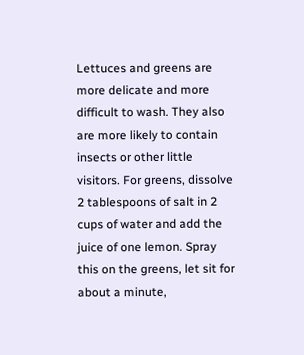Lettuces and greens are more delicate and more difficult to wash. They also are more likely to contain insects or other little visitors. For greens, dissolve 2 tablespoons of salt in 2 cups of water and add the juice of one lemon. Spray this on the greens, let sit for about a minute,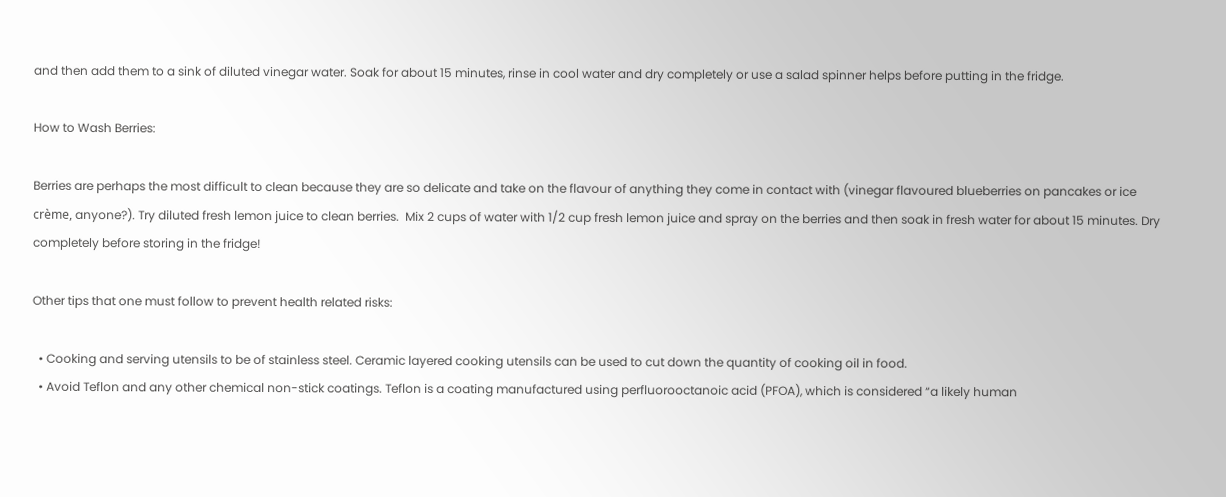and then add them to a sink of diluted vinegar water. Soak for about 15 minutes, rinse in cool water and dry completely or use a salad spinner helps before putting in the fridge.

How to Wash Berries:

Berries are perhaps the most difficult to clean because they are so delicate and take on the flavour of anything they come in contact with (vinegar flavoured blueberries on pancakes or ice crème, anyone?). Try diluted fresh lemon juice to clean berries.  Mix 2 cups of water with 1/2 cup fresh lemon juice and spray on the berries and then soak in fresh water for about 15 minutes. Dry completely before storing in the fridge!

Other tips that one must follow to prevent health related risks:

  • Cooking and serving utensils to be of stainless steel. Ceramic layered cooking utensils can be used to cut down the quantity of cooking oil in food.
  • Avoid Teflon and any other chemical non-stick coatings. Teflon is a coating manufactured using perfluorooctanoic acid (PFOA), which is considered “a likely human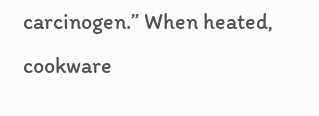carcinogen.” When heated, cookware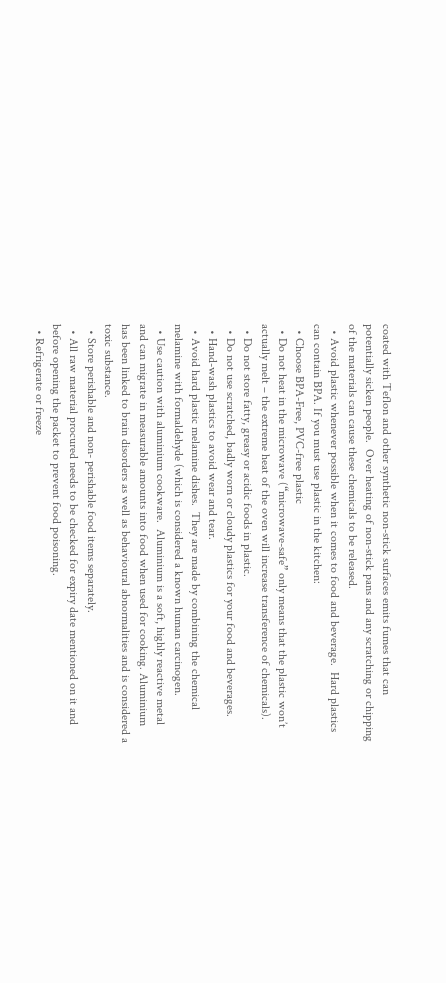coated with Teflon and other synthetic non-stick surfaces emits fumes that can potentially sicken people.  Over heating of non-stick pans and any scratching or chipping of the materials can cause these chemicals to be released.
  • Avoid plastic whenever possible when it comes to food and beverage.  Hard plastics can contain BPA. If you must use plastic in the kitchen:
  • Choose BPA-Free, PVC-free plastic
  • Do not heat in the microwave (“microwave-safe” only means that the plastic won’t actually melt – the extreme heat of the oven will increase transference of chemicals).
  • Do not store fatty, greasy or acidic foods in plastic.
  • Do not use scratched, badly worn or cloudy plastics for your food and beverages.
  • Hand-wash plastics to avoid wear and tear.
  • Avoid hard plastic melamine dishes.  They are made by combining the chemical melamine with formaldehyde (which is considered a known human carcinogen.
  • Use caution with aluminium cookware.  Aluminium is a soft, highly reactive metal and can migrate in measurable amounts into food when used for cooking. Aluminium has been linked to brain disorders as well as behavioural abnormalities and is considered a toxic substance.
  • Store perishable and non- perishable food items separately.
  • All raw material procured needs to be checked for expiry date mentioned on it and before opening the packet to prevent food poisoning.
  • Refrigerate or freeze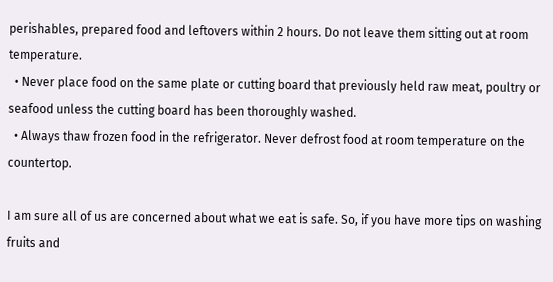perishables, prepared food and leftovers within 2 hours. Do not leave them sitting out at room temperature.
  • Never place food on the same plate or cutting board that previously held raw meat, poultry or seafood unless the cutting board has been thoroughly washed.
  • Always thaw frozen food in the refrigerator. Never defrost food at room temperature on the countertop.

I am sure all of us are concerned about what we eat is safe. So, if you have more tips on washing fruits and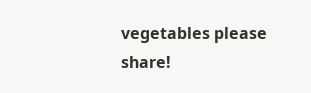vegetables please share!